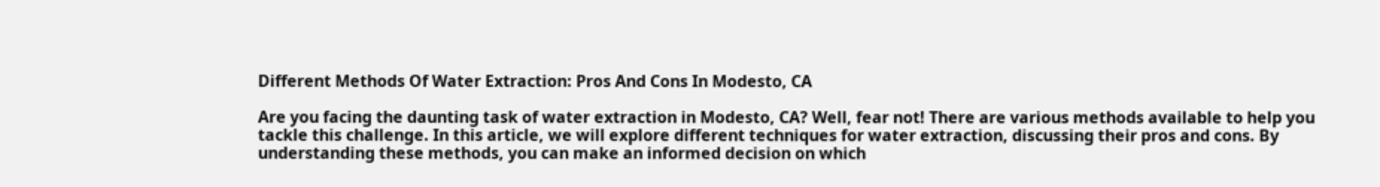Different Methods Of Water Extraction: Pros And Cons In Modesto, CA

Are you facing the daunting task of water extraction in Modesto, CA? Well, fear not! There are various methods available to help you tackle this challenge. In this article, we will explore different techniques for water extraction, discussing their pros and cons. By understanding these methods, you can make an informed decision on which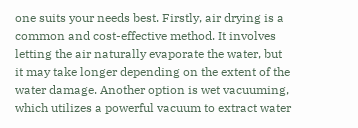one suits your needs best. Firstly, air drying is a common and cost-effective method. It involves letting the air naturally evaporate the water, but it may take longer depending on the extent of the water damage. Another option is wet vacuuming, which utilizes a powerful vacuum to extract water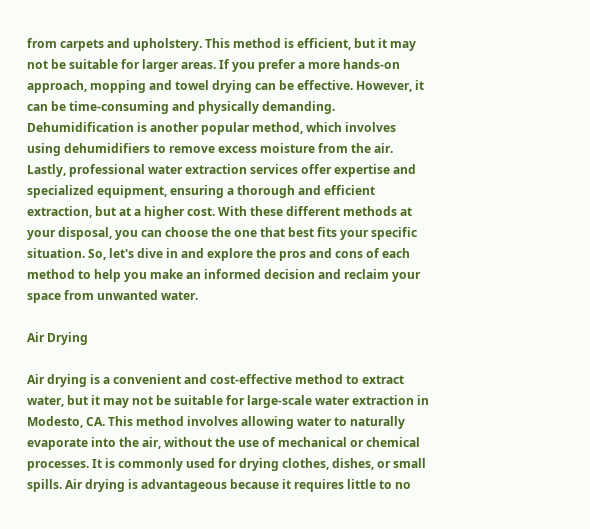from carpets and upholstery. This method is efficient, but it may not be suitable for larger areas. If you prefer a more hands-on approach, mopping and towel drying can be effective. However, it can be time-consuming and physically demanding. Dehumidification is another popular method, which involves using dehumidifiers to remove excess moisture from the air. Lastly, professional water extraction services offer expertise and specialized equipment, ensuring a thorough and efficient extraction, but at a higher cost. With these different methods at your disposal, you can choose the one that best fits your specific situation. So, let's dive in and explore the pros and cons of each method to help you make an informed decision and reclaim your space from unwanted water.

Air Drying

Air drying is a convenient and cost-effective method to extract water, but it may not be suitable for large-scale water extraction in Modesto, CA. This method involves allowing water to naturally evaporate into the air, without the use of mechanical or chemical processes. It is commonly used for drying clothes, dishes, or small spills. Air drying is advantageous because it requires little to no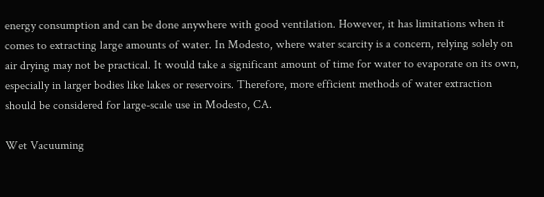energy consumption and can be done anywhere with good ventilation. However, it has limitations when it comes to extracting large amounts of water. In Modesto, where water scarcity is a concern, relying solely on air drying may not be practical. It would take a significant amount of time for water to evaporate on its own, especially in larger bodies like lakes or reservoirs. Therefore, more efficient methods of water extraction should be considered for large-scale use in Modesto, CA.

Wet Vacuuming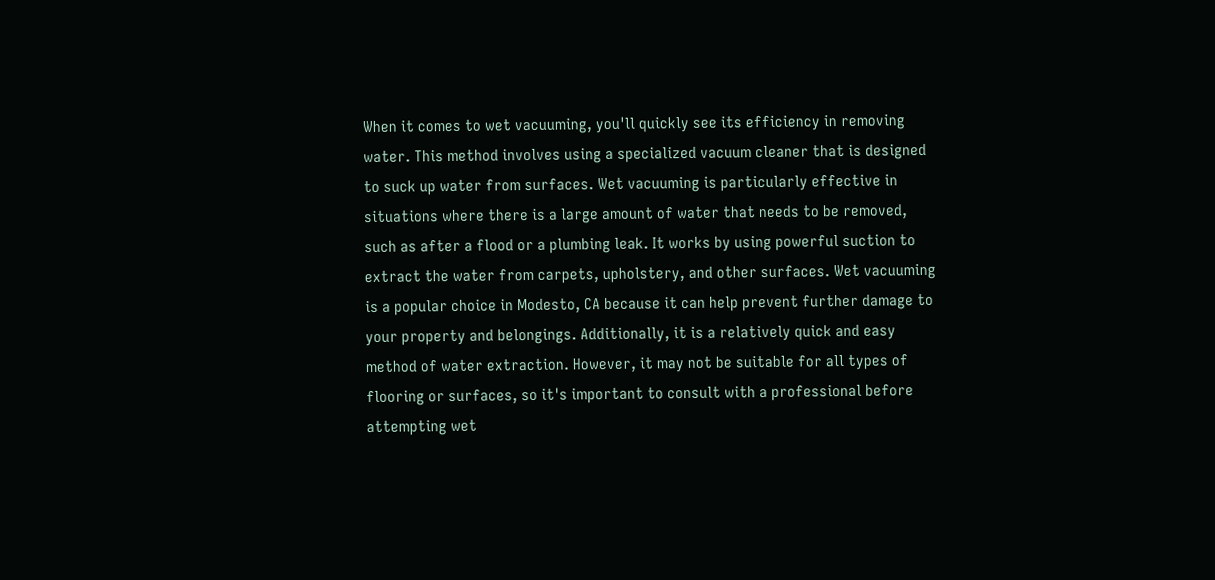When it comes to wet vacuuming, you'll quickly see its efficiency in removing water. This method involves using a specialized vacuum cleaner that is designed to suck up water from surfaces. Wet vacuuming is particularly effective in situations where there is a large amount of water that needs to be removed, such as after a flood or a plumbing leak. It works by using powerful suction to extract the water from carpets, upholstery, and other surfaces. Wet vacuuming is a popular choice in Modesto, CA because it can help prevent further damage to your property and belongings. Additionally, it is a relatively quick and easy method of water extraction. However, it may not be suitable for all types of flooring or surfaces, so it's important to consult with a professional before attempting wet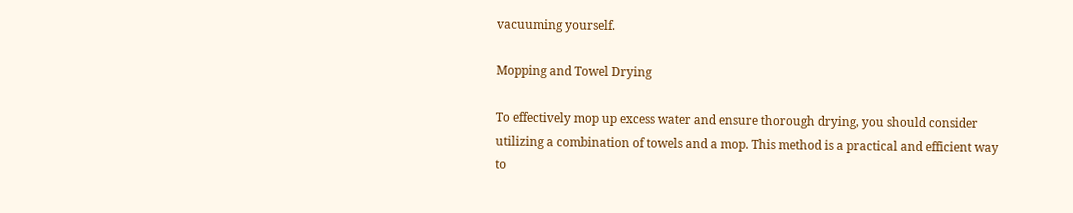vacuuming yourself.

Mopping and Towel Drying

To effectively mop up excess water and ensure thorough drying, you should consider utilizing a combination of towels and a mop. This method is a practical and efficient way to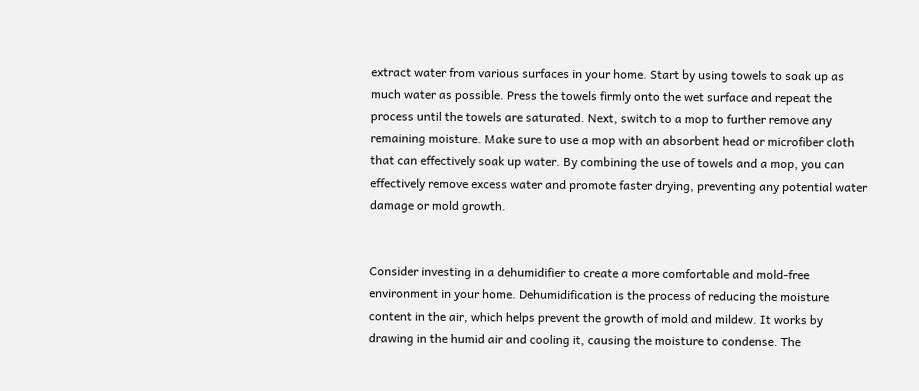extract water from various surfaces in your home. Start by using towels to soak up as much water as possible. Press the towels firmly onto the wet surface and repeat the process until the towels are saturated. Next, switch to a mop to further remove any remaining moisture. Make sure to use a mop with an absorbent head or microfiber cloth that can effectively soak up water. By combining the use of towels and a mop, you can effectively remove excess water and promote faster drying, preventing any potential water damage or mold growth.


Consider investing in a dehumidifier to create a more comfortable and mold-free environment in your home. Dehumidification is the process of reducing the moisture content in the air, which helps prevent the growth of mold and mildew. It works by drawing in the humid air and cooling it, causing the moisture to condense. The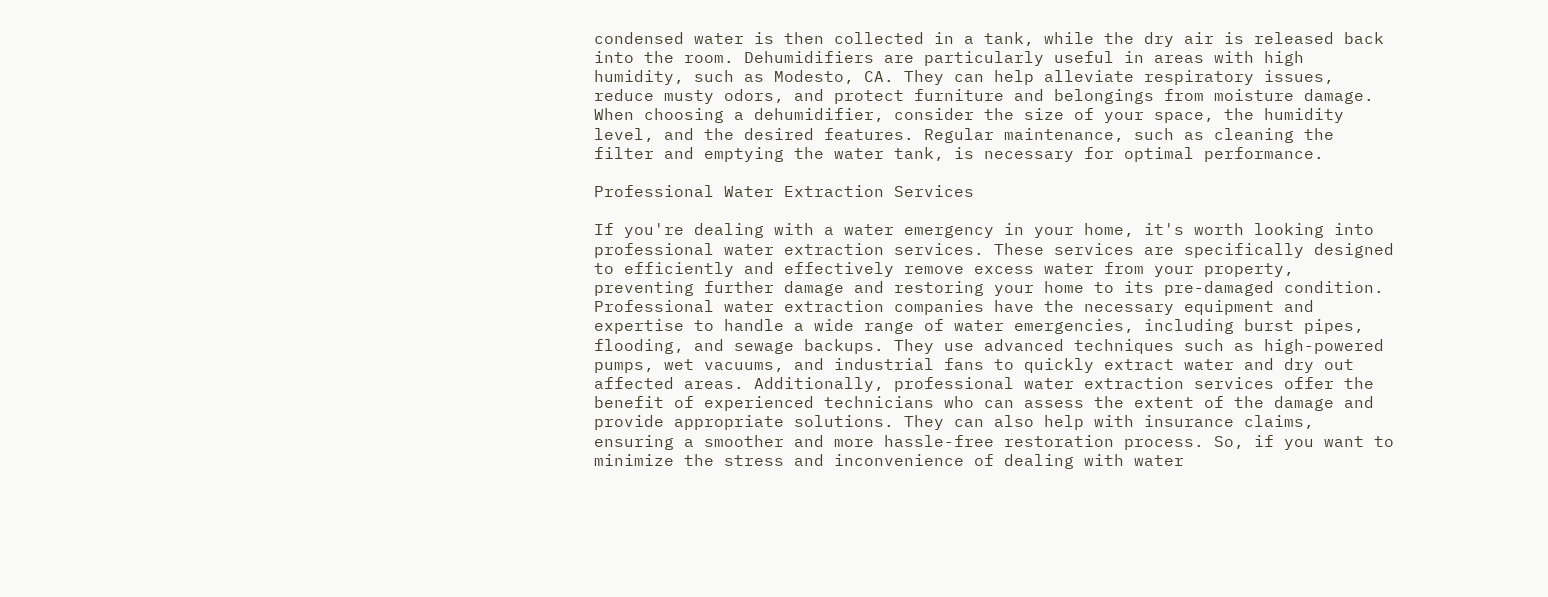condensed water is then collected in a tank, while the dry air is released back into the room. Dehumidifiers are particularly useful in areas with high humidity, such as Modesto, CA. They can help alleviate respiratory issues, reduce musty odors, and protect furniture and belongings from moisture damage. When choosing a dehumidifier, consider the size of your space, the humidity level, and the desired features. Regular maintenance, such as cleaning the filter and emptying the water tank, is necessary for optimal performance.

Professional Water Extraction Services

If you're dealing with a water emergency in your home, it's worth looking into professional water extraction services. These services are specifically designed to efficiently and effectively remove excess water from your property, preventing further damage and restoring your home to its pre-damaged condition. Professional water extraction companies have the necessary equipment and expertise to handle a wide range of water emergencies, including burst pipes, flooding, and sewage backups. They use advanced techniques such as high-powered pumps, wet vacuums, and industrial fans to quickly extract water and dry out affected areas. Additionally, professional water extraction services offer the benefit of experienced technicians who can assess the extent of the damage and provide appropriate solutions. They can also help with insurance claims, ensuring a smoother and more hassle-free restoration process. So, if you want to minimize the stress and inconvenience of dealing with water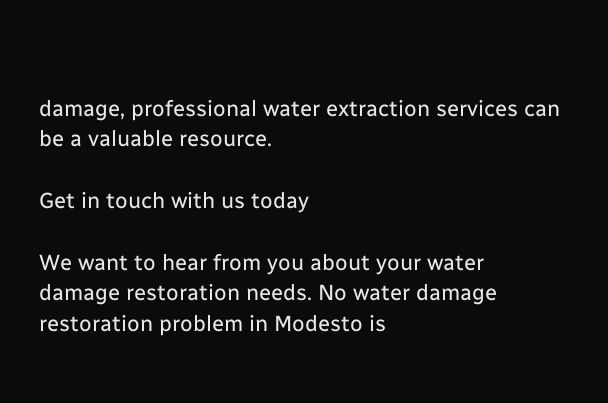damage, professional water extraction services can be a valuable resource.

Get in touch with us today

We want to hear from you about your water damage restoration needs. No water damage restoration problem in Modesto is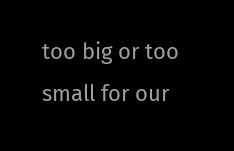too big or too small for our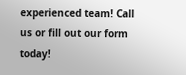experienced team! Call us or fill out our form today!